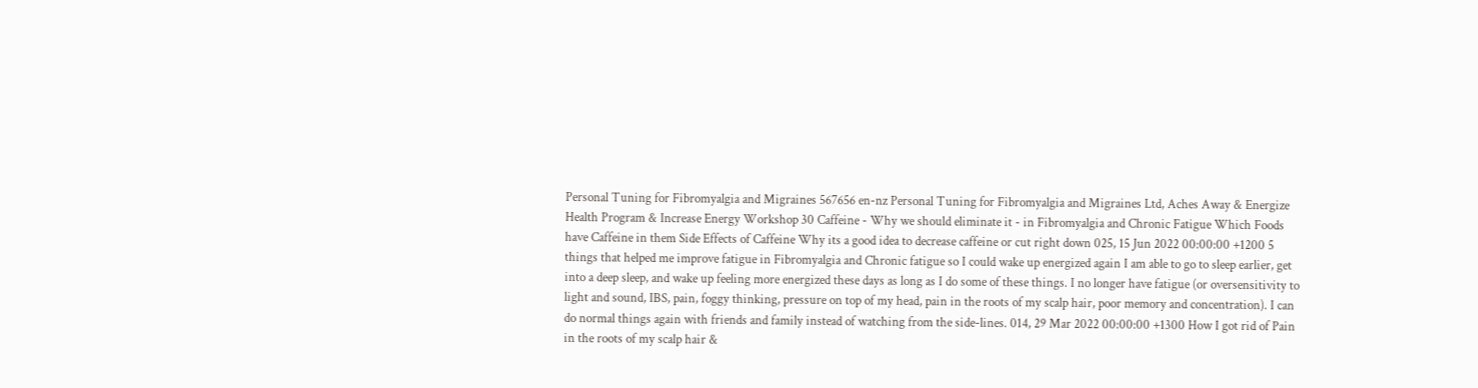Personal Tuning for Fibromyalgia and Migraines 567656 en-nz Personal Tuning for Fibromyalgia and Migraines Ltd, Aches Away & Energize Health Program & Increase Energy Workshop 30 Caffeine - Why we should eliminate it - in Fibromyalgia and Chronic Fatigue Which Foods have Caffeine in them Side Effects of Caffeine Why its a good idea to decrease caffeine or cut right down 025, 15 Jun 2022 00:00:00 +1200 5 things that helped me improve fatigue in Fibromyalgia and Chronic fatigue so I could wake up energized again I am able to go to sleep earlier, get into a deep sleep, and wake up feeling more energized these days as long as I do some of these things. I no longer have fatigue (or oversensitivity to light and sound, IBS, pain, foggy thinking, pressure on top of my head, pain in the roots of my scalp hair, poor memory and concentration). I can do normal things again with friends and family instead of watching from the side-lines. 014, 29 Mar 2022 00:00:00 +1300 How I got rid of Pain in the roots of my scalp hair &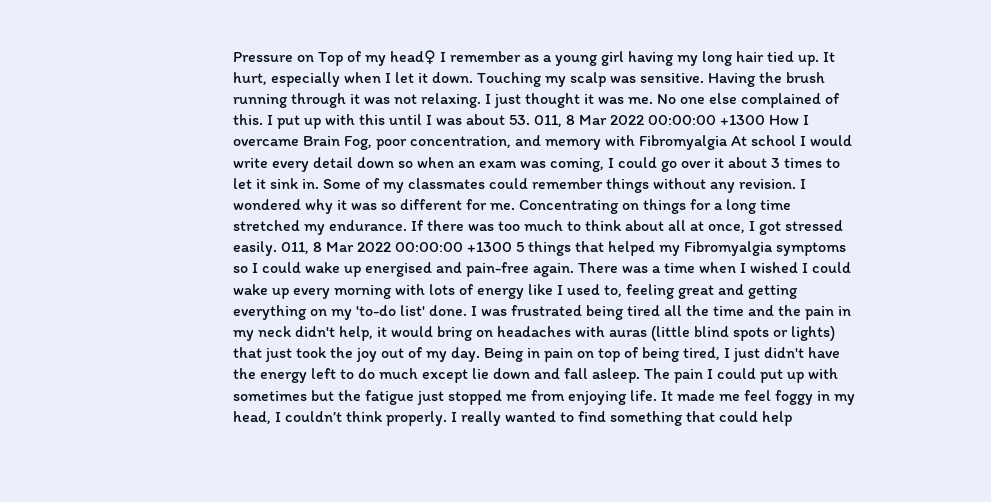Pressure on Top of my head♀ I remember as a young girl having my long hair tied up. It hurt, especially when I let it down. Touching my scalp was sensitive. Having the brush running through it was not relaxing. I just thought it was me. No one else complained of this. I put up with this until I was about 53. 011, 8 Mar 2022 00:00:00 +1300 How I overcame Brain Fog, poor concentration, and memory with Fibromyalgia At school I would write every detail down so when an exam was coming, I could go over it about 3 times to let it sink in. Some of my classmates could remember things without any revision. I wondered why it was so different for me. Concentrating on things for a long time stretched my endurance. If there was too much to think about all at once, I got stressed easily. 011, 8 Mar 2022 00:00:00 +1300 5 things that helped my Fibromyalgia symptoms so I could wake up energised and pain-free again. There was a time when I wished I could wake up every morning with lots of energy like I used to, feeling great and getting everything on my 'to-do list' done. I was frustrated being tired all the time and the pain in my neck didn't help, it would bring on headaches with auras (little blind spots or lights) that just took the joy out of my day. Being in pain on top of being tired, I just didn't have the energy left to do much except lie down and fall asleep. The pain I could put up with sometimes but the fatigue just stopped me from enjoying life. It made me feel foggy in my head, I couldn’t think properly. I really wanted to find something that could help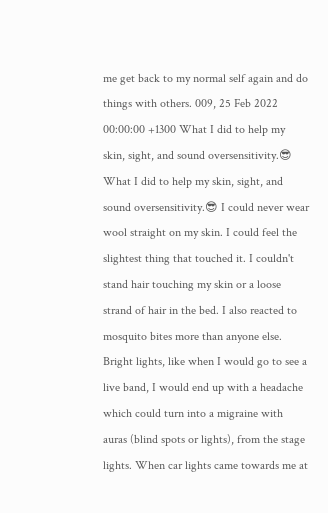me get back to my normal self again and do things with others. 009, 25 Feb 2022 00:00:00 +1300 What I did to help my skin, sight, and sound oversensitivity.😎 What I did to help my skin, sight, and sound oversensitivity.😎 I could never wear wool straight on my skin. I could feel the slightest thing that touched it. I couldn't stand hair touching my skin or a loose strand of hair in the bed. I also reacted to mosquito bites more than anyone else. Bright lights, like when I would go to see a live band, I would end up with a headache which could turn into a migraine with auras (blind spots or lights), from the stage lights. When car lights came towards me at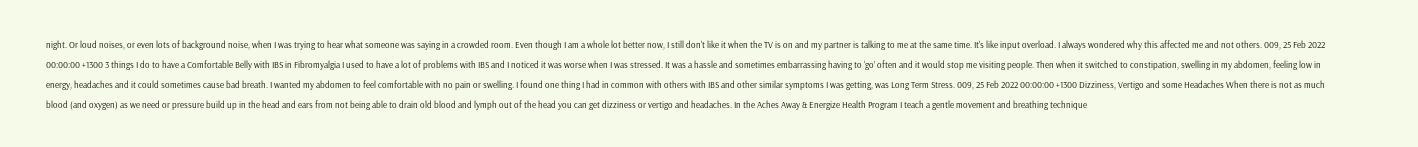night. Or loud noises, or even lots of background noise, when I was trying to hear what someone was saying in a crowded room. Even though I am a whole lot better now, I still don't like it when the TV is on and my partner is talking to me at the same time. It's like input overload. I always wondered why this affected me and not others. 009, 25 Feb 2022 00:00:00 +1300 3 things I do to have a Comfortable Belly with IBS in Fibromyalgia I used to have a lot of problems with IBS and I noticed it was worse when I was stressed. It was a hassle and sometimes embarrassing having to ‘go’ often and it would stop me visiting people. Then when it switched to constipation, swelling in my abdomen, feeling low in energy, headaches and it could sometimes cause bad breath. I wanted my abdomen to feel comfortable with no pain or swelling. I found one thing I had in common with others with IBS and other similar symptoms I was getting, was Long Term Stress. 009, 25 Feb 2022 00:00:00 +1300 Dizziness, Vertigo and some Headaches When there is not as much blood (and oxygen) as we need or pressure build up in the head and ears from not being able to drain old blood and lymph out of the head you can get dizziness or vertigo and headaches. In the Aches Away & Energize Health Program I teach a gentle movement and breathing technique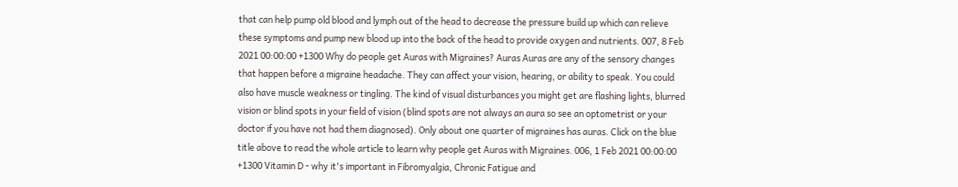that can help pump old blood and lymph out of the head to decrease the pressure build up which can relieve these symptoms and pump new blood up into the back of the head to provide oxygen and nutrients. 007, 8 Feb 2021 00:00:00 +1300 Why do people get Auras with Migraines? Auras Auras are any of the sensory changes that happen before a migraine headache. They can affect your vision, hearing, or ability to speak. You could also have muscle weakness or tingling. The kind of visual disturbances you might get are flashing lights, blurred vision or blind spots in your field of vision (blind spots are not always an aura so see an optometrist or your doctor if you have not had them diagnosed). Only about one quarter of migraines has auras. Click on the blue title above to read the whole article to learn why people get Auras with Migraines. 006, 1 Feb 2021 00:00:00 +1300 Vitamin D - why it's important in Fibromyalgia, Chronic Fatigue and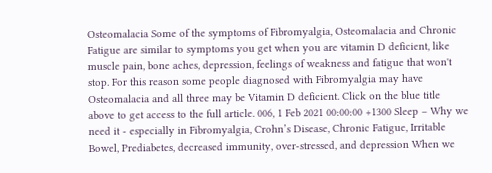Osteomalacia Some of the symptoms of Fibromyalgia, Osteomalacia and Chronic Fatigue are similar to symptoms you get when you are vitamin D deficient, like muscle pain, bone aches, depression, feelings of weakness and fatigue that won't stop. For this reason some people diagnosed with Fibromyalgia may have Osteomalacia and all three may be Vitamin D deficient. Click on the blue title above to get access to the full article. 006, 1 Feb 2021 00:00:00 +1300 Sleep – Why we need it - especially in Fibromyalgia, Crohn’s Disease, Chronic Fatigue, Irritable Bowel, Prediabetes, decreased immunity, over-stressed, and depression When we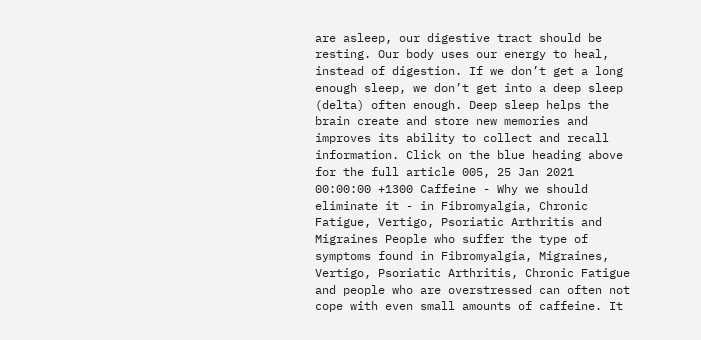are asleep, our digestive tract should be resting. Our body uses our energy to heal, instead of digestion. If we don’t get a long enough sleep, we don’t get into a deep sleep (delta) often enough. Deep sleep helps the brain create and store new memories and improves its ability to collect and recall information. Click on the blue heading above for the full article 005, 25 Jan 2021 00:00:00 +1300 Caffeine - Why we should eliminate it - in Fibromyalgia, Chronic Fatigue, Vertigo, Psoriatic Arthritis and Migraines People who suffer the type of symptoms found in Fibromyalgia, Migraines, Vertigo, Psoriatic Arthritis, Chronic Fatigue and people who are overstressed can often not cope with even small amounts of caffeine. It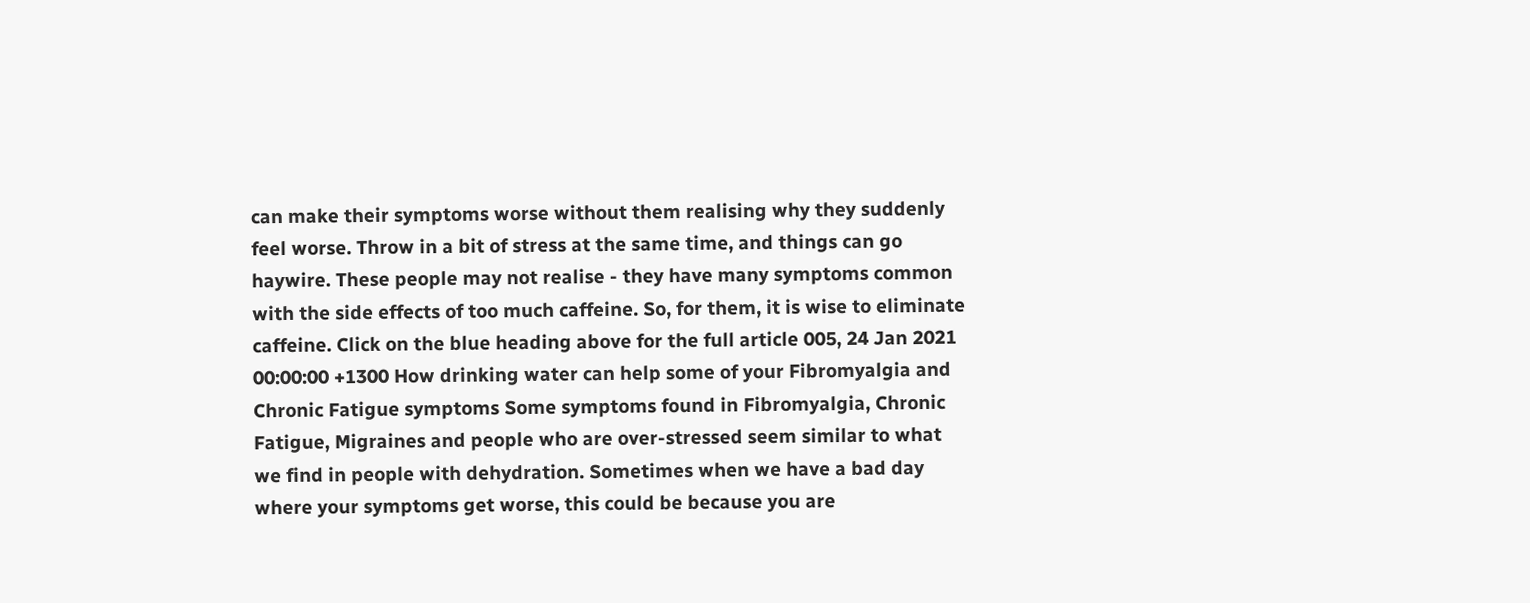can make their symptoms worse without them realising why they suddenly feel worse. Throw in a bit of stress at the same time, and things can go haywire. These people may not realise - they have many symptoms common with the side effects of too much caffeine. So, for them, it is wise to eliminate caffeine. Click on the blue heading above for the full article 005, 24 Jan 2021 00:00:00 +1300 How drinking water can help some of your Fibromyalgia and Chronic Fatigue symptoms Some symptoms found in Fibromyalgia, Chronic Fatigue, Migraines and people who are over-stressed seem similar to what we find in people with dehydration. Sometimes when we have a bad day where your symptoms get worse, this could be because you are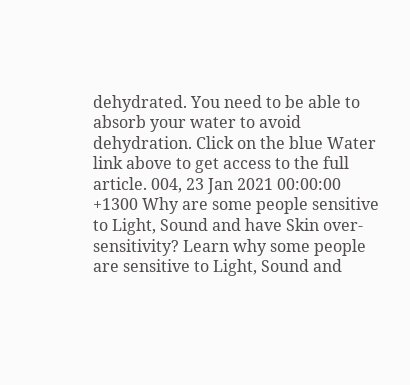dehydrated. You need to be able to absorb your water to avoid dehydration. Click on the blue Water link above to get access to the full article. 004, 23 Jan 2021 00:00:00 +1300 Why are some people sensitive to Light, Sound and have Skin over-sensitivity? Learn why some people are sensitive to Light, Sound and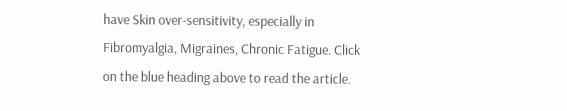have Skin over-sensitivity, especially in Fibromyalgia, Migraines, Chronic Fatigue. Click on the blue heading above to read the article.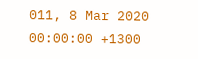011, 8 Mar 2020 00:00:00 +1300